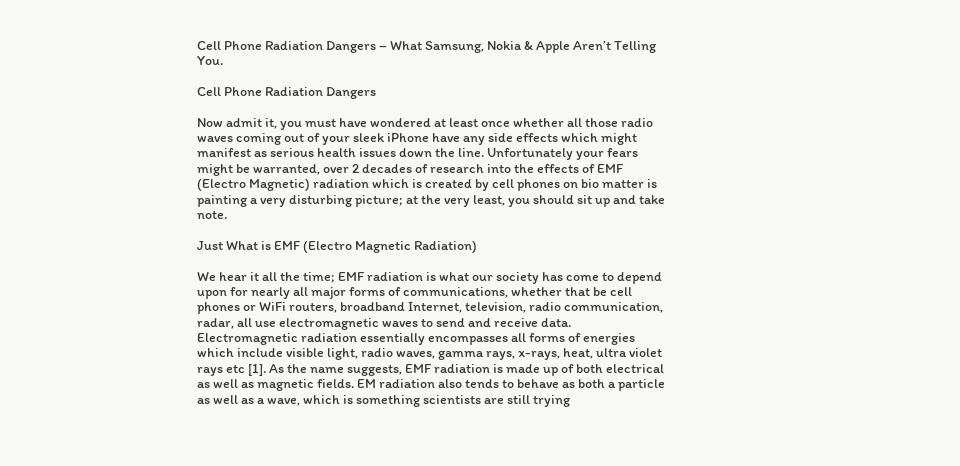Cell Phone Radiation Dangers – What Samsung, Nokia & Apple Aren’t Telling You.

Cell Phone Radiation Dangers

Now admit it, you must have wondered at least once whether all those radio waves coming out of your sleek iPhone have any side effects which might manifest as serious health issues down the line. Unfortunately your fears might be warranted, over 2 decades of research into the effects of EMF (Electro Magnetic) radiation which is created by cell phones on bio matter is painting a very disturbing picture; at the very least, you should sit up and take note.

Just What is EMF (Electro Magnetic Radiation)

We hear it all the time; EMF radiation is what our society has come to depend upon for nearly all major forms of communications, whether that be cell phones or WiFi routers, broadband Internet, television, radio communication, radar, all use electromagnetic waves to send and receive data. Electromagnetic radiation essentially encompasses all forms of energies which include visible light, radio waves, gamma rays, x-rays, heat, ultra violet rays etc [1]. As the name suggests, EMF radiation is made up of both electrical as well as magnetic fields. EM radiation also tends to behave as both a particle as well as a wave, which is something scientists are still trying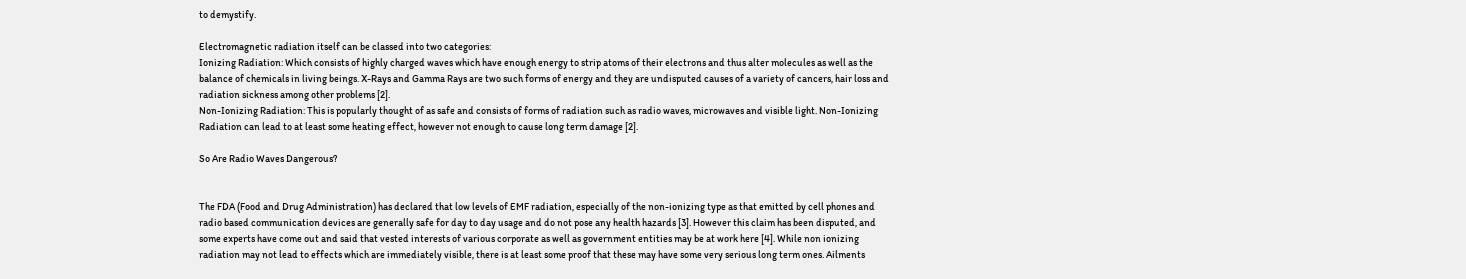to demystify.

Electromagnetic radiation itself can be classed into two categories:
Ionizing Radiation: Which consists of highly charged waves which have enough energy to strip atoms of their electrons and thus alter molecules as well as the balance of chemicals in living beings. X-Rays and Gamma Rays are two such forms of energy and they are undisputed causes of a variety of cancers, hair loss and radiation sickness among other problems [2].
Non-Ionizing Radiation: This is popularly thought of as safe and consists of forms of radiation such as radio waves, microwaves and visible light. Non-Ionizing Radiation can lead to at least some heating effect, however not enough to cause long term damage [2].

So Are Radio Waves Dangerous?


The FDA (Food and Drug Administration) has declared that low levels of EMF radiation, especially of the non-ionizing type as that emitted by cell phones and radio based communication devices are generally safe for day to day usage and do not pose any health hazards [3]. However this claim has been disputed, and some experts have come out and said that vested interests of various corporate as well as government entities may be at work here [4]. While non ionizing radiation may not lead to effects which are immediately visible, there is at least some proof that these may have some very serious long term ones. Ailments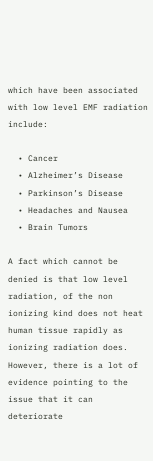which have been associated with low level EMF radiation include:

  • Cancer
  • Alzheimer’s Disease
  • Parkinson’s Disease
  • Headaches and Nausea
  • Brain Tumors

A fact which cannot be denied is that low level radiation, of the non ionizing kind does not heat human tissue rapidly as ionizing radiation does. However, there is a lot of evidence pointing to the issue that it can deteriorate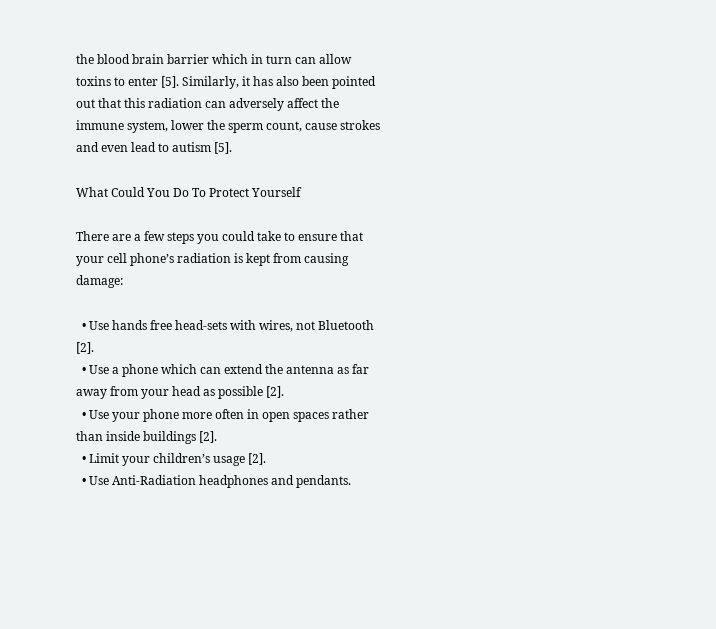the blood brain barrier which in turn can allow toxins to enter [5]. Similarly, it has also been pointed out that this radiation can adversely affect the immune system, lower the sperm count, cause strokes and even lead to autism [5].

What Could You Do To Protect Yourself

There are a few steps you could take to ensure that your cell phone’s radiation is kept from causing damage:

  • Use hands free head-sets with wires, not Bluetooth [2].
  • Use a phone which can extend the antenna as far away from your head as possible [2].
  • Use your phone more often in open spaces rather than inside buildings [2].
  • Limit your children’s usage [2].
  • Use Anti-Radiation headphones and pendants.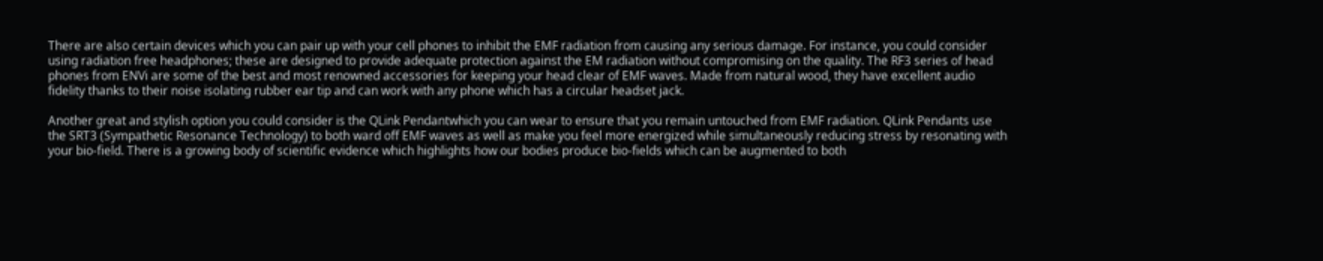There are also certain devices which you can pair up with your cell phones to inhibit the EMF radiation from causing any serious damage. For instance, you could consider using radiation free headphones; these are designed to provide adequate protection against the EM radiation without compromising on the quality. The RF3 series of head phones from ENVi are some of the best and most renowned accessories for keeping your head clear of EMF waves. Made from natural wood, they have excellent audio fidelity thanks to their noise isolating rubber ear tip and can work with any phone which has a circular headset jack.

Another great and stylish option you could consider is the QLink Pendantwhich you can wear to ensure that you remain untouched from EMF radiation. QLink Pendants use the SRT3 (Sympathetic Resonance Technology) to both ward off EMF waves as well as make you feel more energized while simultaneously reducing stress by resonating with your bio-field. There is a growing body of scientific evidence which highlights how our bodies produce bio-fields which can be augmented to both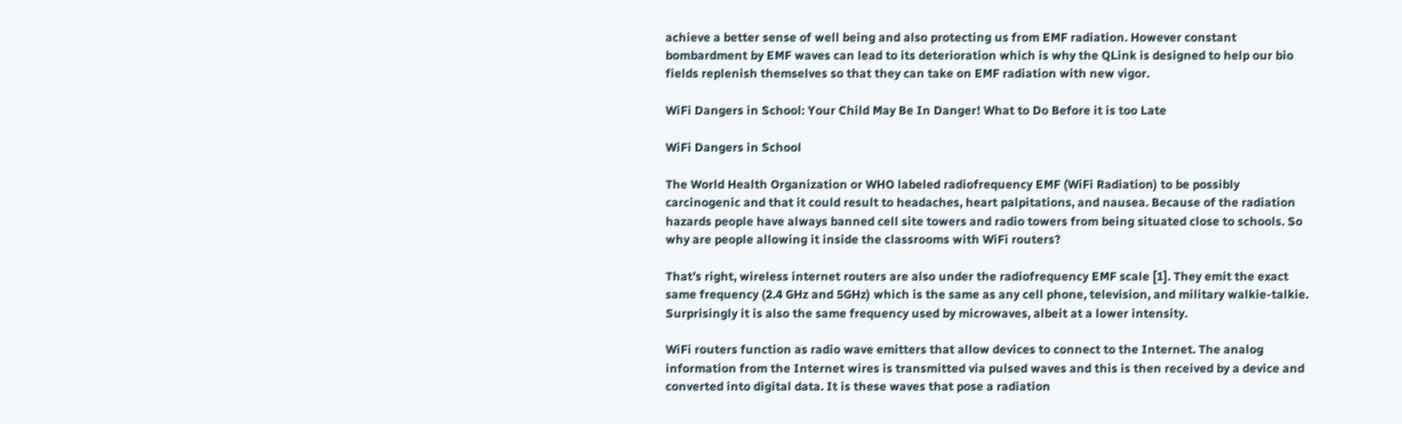achieve a better sense of well being and also protecting us from EMF radiation. However constant bombardment by EMF waves can lead to its deterioration which is why the QLink is designed to help our bio fields replenish themselves so that they can take on EMF radiation with new vigor.

WiFi Dangers in School: Your Child May Be In Danger! What to Do Before it is too Late

WiFi Dangers in School

The World Health Organization or WHO labeled radiofrequency EMF (WiFi Radiation) to be possibly carcinogenic and that it could result to headaches, heart palpitations, and nausea. Because of the radiation hazards people have always banned cell site towers and radio towers from being situated close to schools. So why are people allowing it inside the classrooms with WiFi routers?

That’s right, wireless internet routers are also under the radiofrequency EMF scale [1]. They emit the exact same frequency (2.4 GHz and 5GHz) which is the same as any cell phone, television, and military walkie-talkie. Surprisingly it is also the same frequency used by microwaves, albeit at a lower intensity.

WiFi routers function as radio wave emitters that allow devices to connect to the Internet. The analog information from the Internet wires is transmitted via pulsed waves and this is then received by a device and converted into digital data. It is these waves that pose a radiation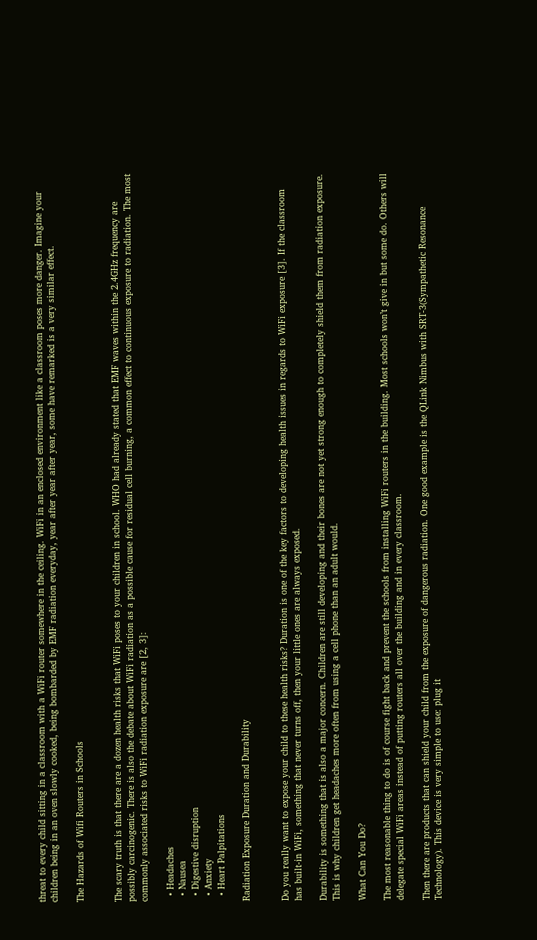threat to every child sitting in a classroom with a WiFi router somewhere in the ceiling. WiFi in an enclosed environment like a classroom poses more danger. Imagine your children being in an oven slowly cooked, being bombarded by EMF radiation everyday, year after year after year, some have remarked is a very similar effect.

The Hazards of Wifi Routers in Schools


The scary truth is that there are a dozen health risks that WiFi poses to your children in school. WHO had already stated that EMF waves within the 2.4GHz frequency are possibly carcinogenic. There is also the debate about WiFi radiation as a possible cause for residual cell burning, a common effect to continuous exposure to radiation. The most commonly associated risks to WiFi radiation exposure are [2, 3]:

  • Headaches
  • Nausea
  • Digestive disruption
  • Anxiety
  • Heart Palpitations

Radiation Exposure Duration and Durability


Do you really want to expose your child to these health risks? Duration is one of the key factors to developing health issues in regards to WiFi exposure [3]. If the classroom has built-in WiFi, something that never turns off, then your little ones are always exposed.

Durability is something that is also a major concern. Children are still developing and their bones are not yet strong enough to completely shield them from radiation exposure. This is why children get headaches more often from using a cell phone than an adult would.

What Can You Do?

The most reasonable thing to do is of course fight back and prevent the schools from installing WiFi routers in the building. Most schools won’t give in but some do. Others will delegate special WiFi areas instead of putting routers all over the building and in every classroom.

Then there are products that can shield your child from the exposure of dangerous radiation. One good example is the QLink Nimbus with SRT-3(Sympathetic Resonance Technology). This device is very simple to use: plug it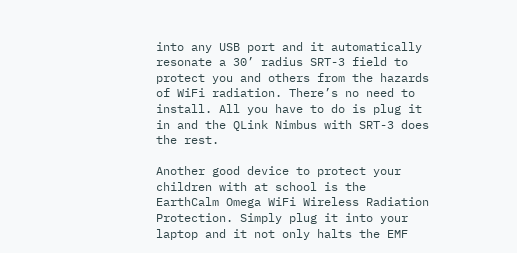into any USB port and it automatically resonate a 30’ radius SRT-3 field to protect you and others from the hazards of WiFi radiation. There’s no need to install. All you have to do is plug it in and the QLink Nimbus with SRT-3 does the rest.

Another good device to protect your children with at school is the EarthCalm Omega WiFi Wireless Radiation Protection. Simply plug it into your laptop and it not only halts the EMF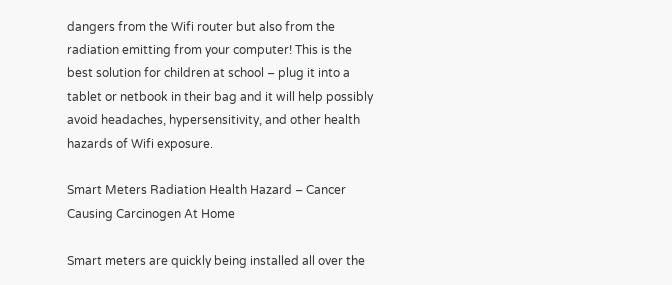dangers from the Wifi router but also from the radiation emitting from your computer! This is the best solution for children at school – plug it into a tablet or netbook in their bag and it will help possibly avoid headaches, hypersensitivity, and other health hazards of Wifi exposure.

Smart Meters Radiation Health Hazard – Cancer Causing Carcinogen At Home

Smart meters are quickly being installed all over the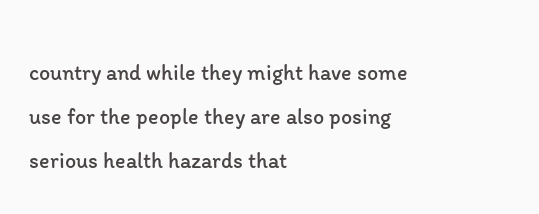country and while they might have some use for the people they are also posing serious health hazards that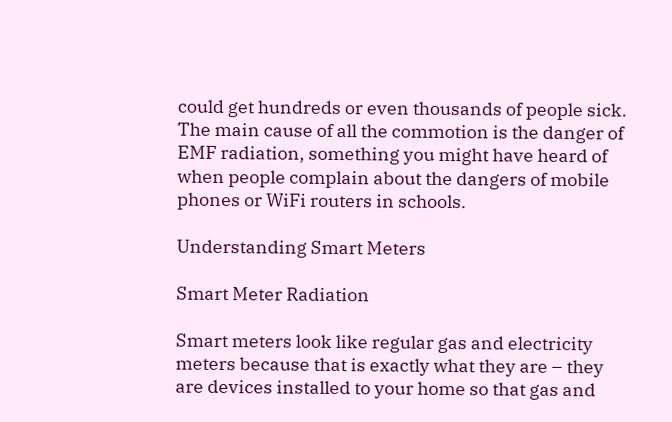could get hundreds or even thousands of people sick. The main cause of all the commotion is the danger of EMF radiation, something you might have heard of when people complain about the dangers of mobile phones or WiFi routers in schools.

Understanding Smart Meters

Smart Meter Radiation

Smart meters look like regular gas and electricity meters because that is exactly what they are – they are devices installed to your home so that gas and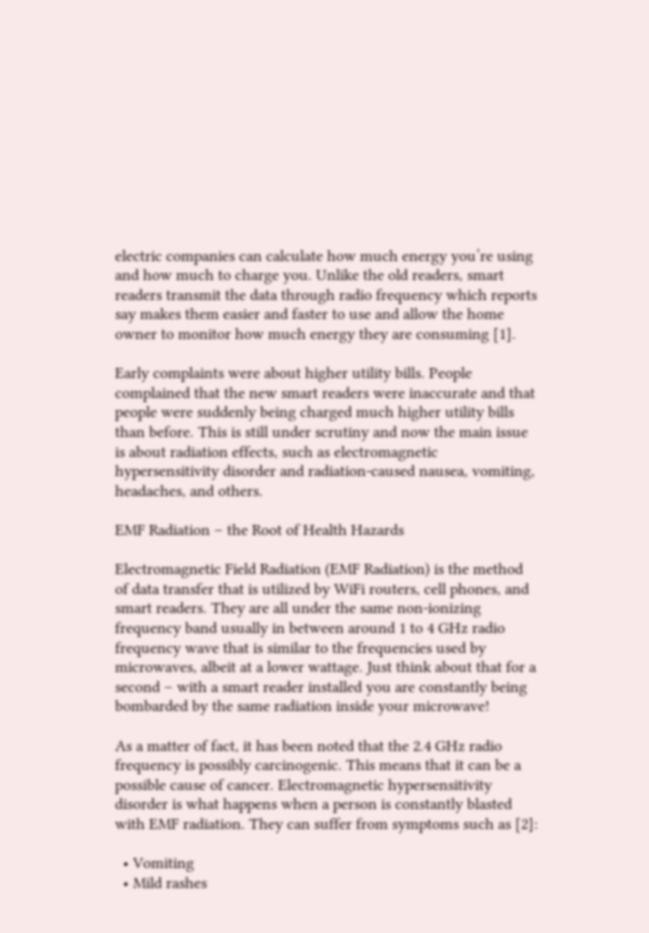electric companies can calculate how much energy you’re using and how much to charge you. Unlike the old readers, smart readers transmit the data through radio frequency which reports say makes them easier and faster to use and allow the home owner to monitor how much energy they are consuming [1].

Early complaints were about higher utility bills. People complained that the new smart readers were inaccurate and that people were suddenly being charged much higher utility bills than before. This is still under scrutiny and now the main issue is about radiation effects, such as electromagnetic hypersensitivity disorder and radiation-caused nausea, vomiting, headaches, and others.

EMF Radiation – the Root of Health Hazards

Electromagnetic Field Radiation (EMF Radiation) is the method of data transfer that is utilized by WiFi routers, cell phones, and smart readers. They are all under the same non-ionizing frequency band usually in between around 1 to 4 GHz radio frequency wave that is similar to the frequencies used by microwaves, albeit at a lower wattage. Just think about that for a second – with a smart reader installed you are constantly being bombarded by the same radiation inside your microwave!

As a matter of fact, it has been noted that the 2.4 GHz radio frequency is possibly carcinogenic. This means that it can be a possible cause of cancer. Electromagnetic hypersensitivity disorder is what happens when a person is constantly blasted with EMF radiation. They can suffer from symptoms such as [2]:

  • Vomiting
  • Mild rashes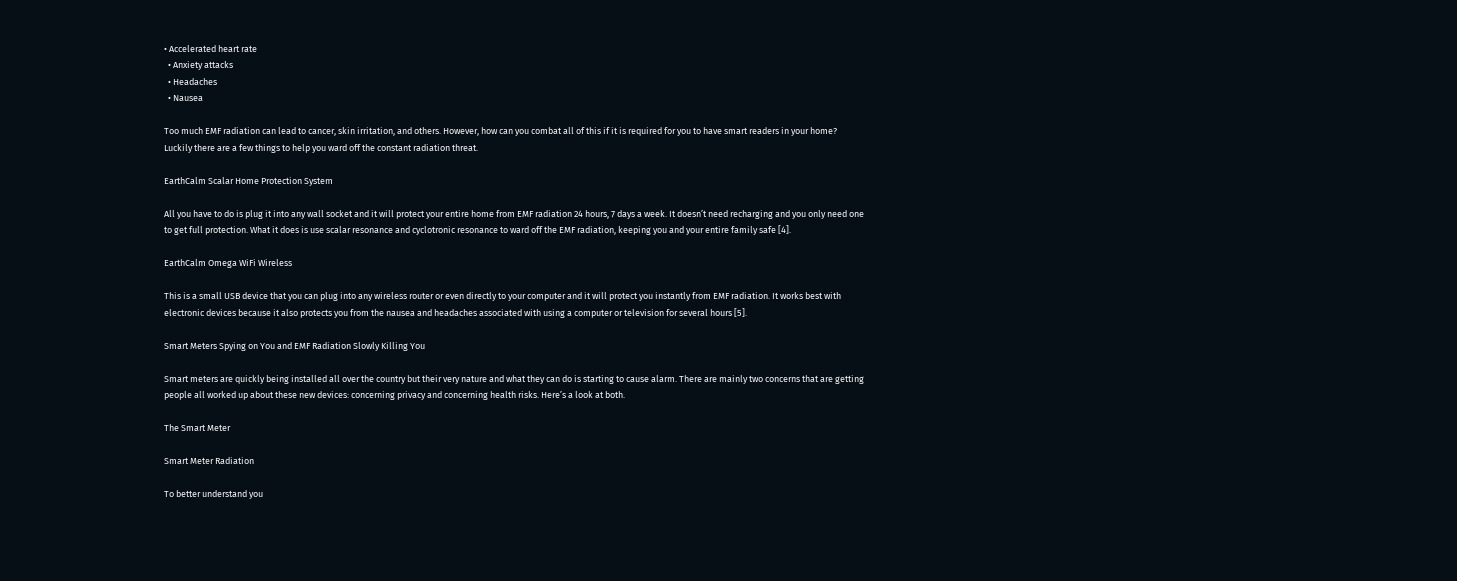• Accelerated heart rate
  • Anxiety attacks
  • Headaches
  • Nausea

Too much EMF radiation can lead to cancer, skin irritation, and others. However, how can you combat all of this if it is required for you to have smart readers in your home? Luckily there are a few things to help you ward off the constant radiation threat.

EarthCalm Scalar Home Protection System

All you have to do is plug it into any wall socket and it will protect your entire home from EMF radiation 24 hours, 7 days a week. It doesn’t need recharging and you only need one to get full protection. What it does is use scalar resonance and cyclotronic resonance to ward off the EMF radiation, keeping you and your entire family safe [4].

EarthCalm Omega WiFi Wireless

This is a small USB device that you can plug into any wireless router or even directly to your computer and it will protect you instantly from EMF radiation. It works best with electronic devices because it also protects you from the nausea and headaches associated with using a computer or television for several hours [5].

Smart Meters Spying on You and EMF Radiation Slowly Killing You

Smart meters are quickly being installed all over the country but their very nature and what they can do is starting to cause alarm. There are mainly two concerns that are getting people all worked up about these new devices: concerning privacy and concerning health risks. Here’s a look at both.

The Smart Meter

Smart Meter Radiation

To better understand you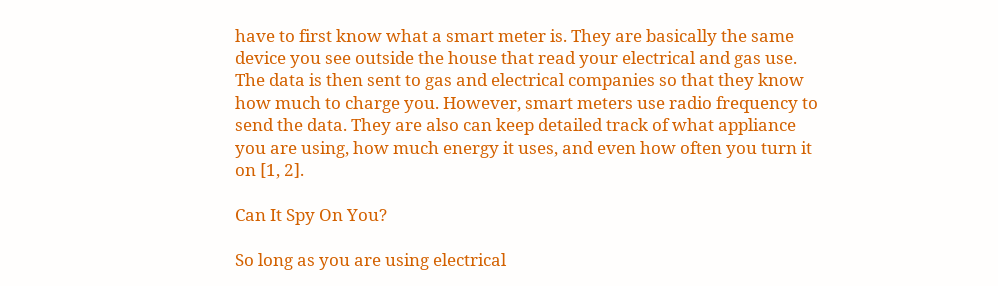have to first know what a smart meter is. They are basically the same device you see outside the house that read your electrical and gas use. The data is then sent to gas and electrical companies so that they know how much to charge you. However, smart meters use radio frequency to send the data. They are also can keep detailed track of what appliance you are using, how much energy it uses, and even how often you turn it on [1, 2].

Can It Spy On You?

So long as you are using electrical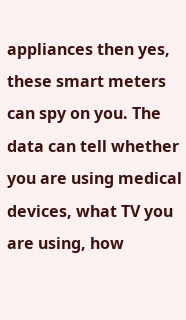appliances then yes, these smart meters can spy on you. The data can tell whether you are using medical devices, what TV you are using, how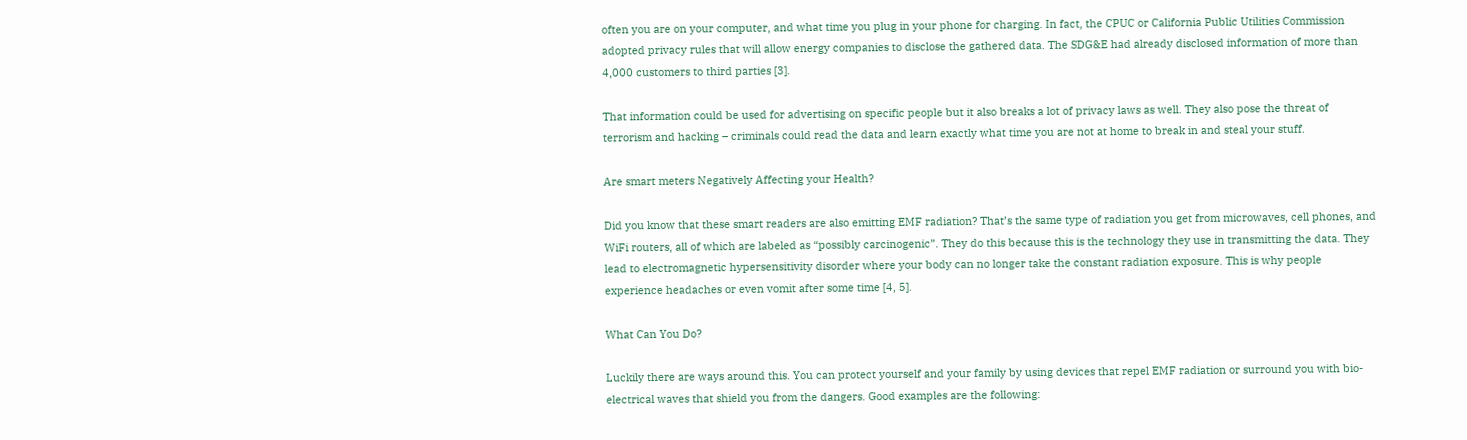often you are on your computer, and what time you plug in your phone for charging. In fact, the CPUC or California Public Utilities Commission adopted privacy rules that will allow energy companies to disclose the gathered data. The SDG&E had already disclosed information of more than 4,000 customers to third parties [3].

That information could be used for advertising on specific people but it also breaks a lot of privacy laws as well. They also pose the threat of terrorism and hacking – criminals could read the data and learn exactly what time you are not at home to break in and steal your stuff.

Are smart meters Negatively Affecting your Health?

Did you know that these smart readers are also emitting EMF radiation? That’s the same type of radiation you get from microwaves, cell phones, and WiFi routers, all of which are labeled as “possibly carcinogenic”. They do this because this is the technology they use in transmitting the data. They lead to electromagnetic hypersensitivity disorder where your body can no longer take the constant radiation exposure. This is why people experience headaches or even vomit after some time [4, 5].

What Can You Do?

Luckily there are ways around this. You can protect yourself and your family by using devices that repel EMF radiation or surround you with bio-electrical waves that shield you from the dangers. Good examples are the following: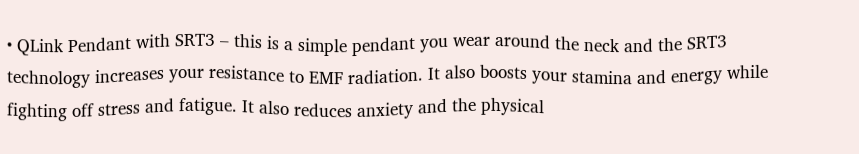• QLink Pendant with SRT3 – this is a simple pendant you wear around the neck and the SRT3 technology increases your resistance to EMF radiation. It also boosts your stamina and energy while fighting off stress and fatigue. It also reduces anxiety and the physical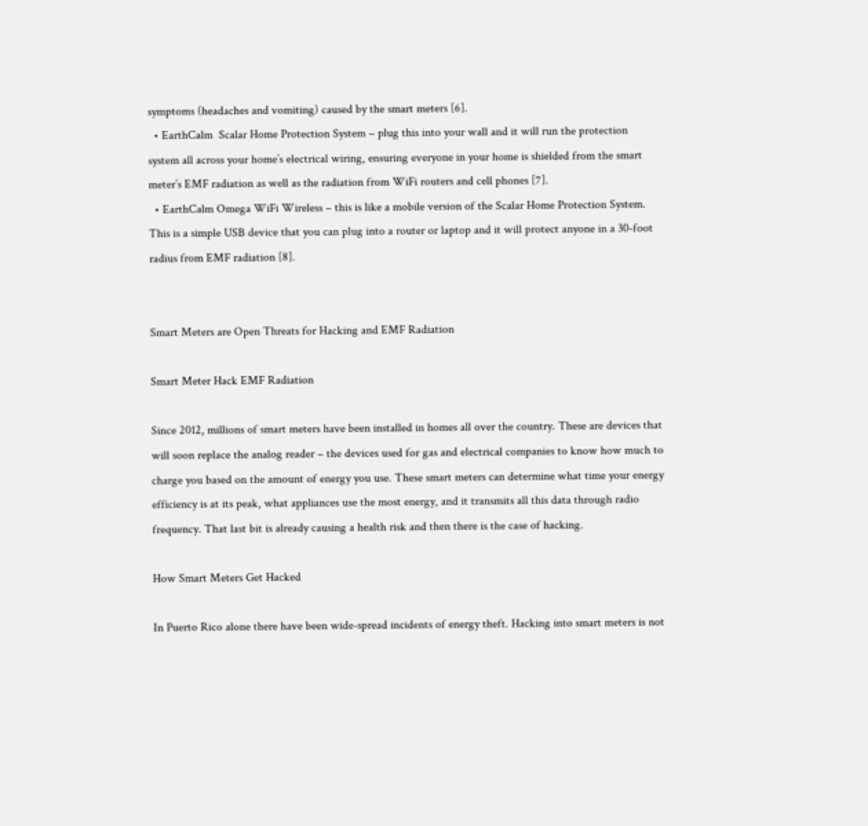symptoms (headaches and vomiting) caused by the smart meters [6].
  • EarthCalm  Scalar Home Protection System – plug this into your wall and it will run the protection system all across your home’s electrical wiring, ensuring everyone in your home is shielded from the smart meter’s EMF radiation as well as the radiation from WiFi routers and cell phones [7].
  • EarthCalm Omega WiFi Wireless – this is like a mobile version of the Scalar Home Protection System. This is a simple USB device that you can plug into a router or laptop and it will protect anyone in a 30-foot radius from EMF radiation [8].


Smart Meters are Open Threats for Hacking and EMF Radiation

Smart Meter Hack EMF Radiation

Since 2012, millions of smart meters have been installed in homes all over the country. These are devices that will soon replace the analog reader – the devices used for gas and electrical companies to know how much to charge you based on the amount of energy you use. These smart meters can determine what time your energy efficiency is at its peak, what appliances use the most energy, and it transmits all this data through radio frequency. That last bit is already causing a health risk and then there is the case of hacking.

How Smart Meters Get Hacked

In Puerto Rico alone there have been wide-spread incidents of energy theft. Hacking into smart meters is not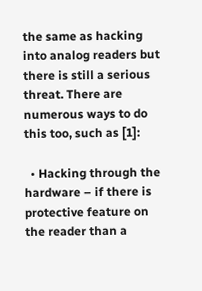the same as hacking into analog readers but there is still a serious threat. There are numerous ways to do this too, such as [1]:

  • Hacking through the hardware – if there is protective feature on the reader than a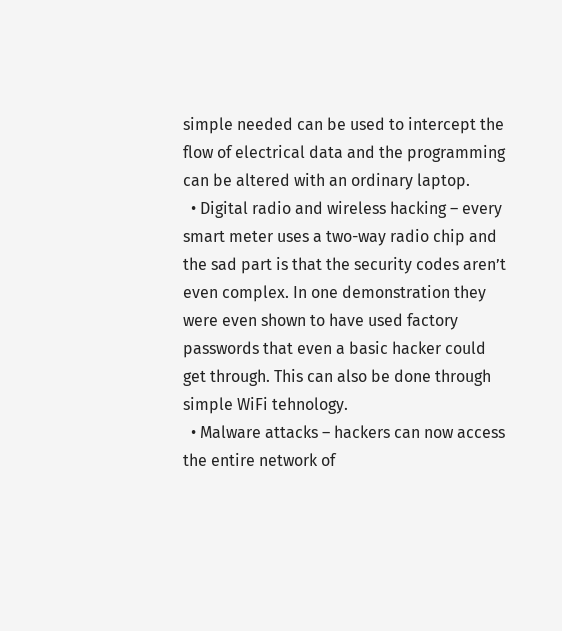simple needed can be used to intercept the flow of electrical data and the programming can be altered with an ordinary laptop.
  • Digital radio and wireless hacking – every smart meter uses a two-way radio chip and the sad part is that the security codes aren’t even complex. In one demonstration they were even shown to have used factory passwords that even a basic hacker could get through. This can also be done through simple WiFi tehnology.
  • Malware attacks – hackers can now access the entire network of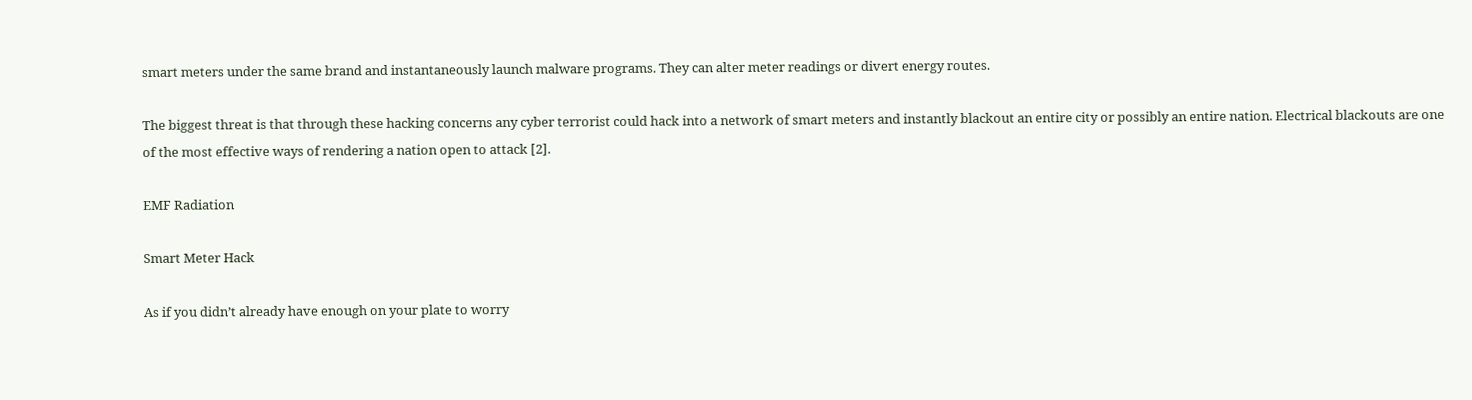smart meters under the same brand and instantaneously launch malware programs. They can alter meter readings or divert energy routes.

The biggest threat is that through these hacking concerns any cyber terrorist could hack into a network of smart meters and instantly blackout an entire city or possibly an entire nation. Electrical blackouts are one of the most effective ways of rendering a nation open to attack [2].

EMF Radiation

Smart Meter Hack

As if you didn’t already have enough on your plate to worry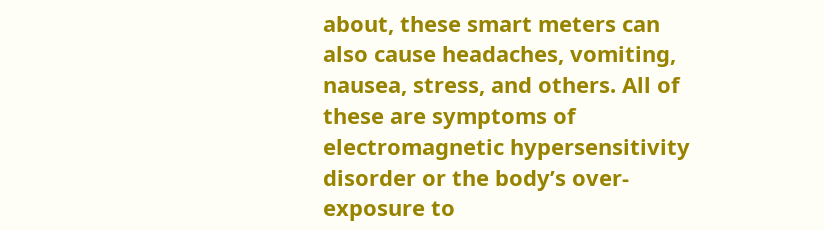about, these smart meters can also cause headaches, vomiting, nausea, stress, and others. All of these are symptoms of electromagnetic hypersensitivity disorder or the body’s over-exposure to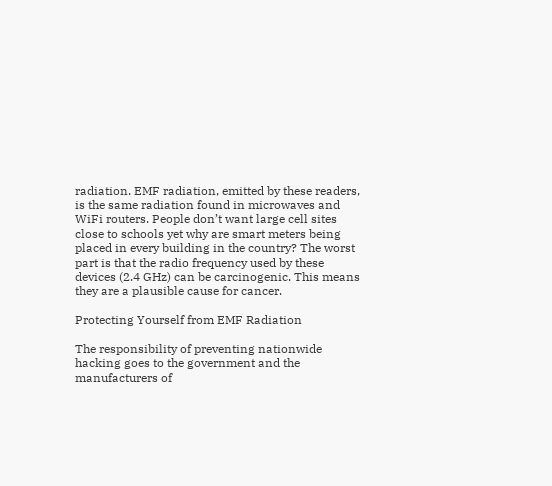radiation. EMF radiation, emitted by these readers, is the same radiation found in microwaves and WiFi routers. People don’t want large cell sites close to schools yet why are smart meters being placed in every building in the country? The worst part is that the radio frequency used by these devices (2.4 GHz) can be carcinogenic. This means they are a plausible cause for cancer.

Protecting Yourself from EMF Radiation

The responsibility of preventing nationwide hacking goes to the government and the manufacturers of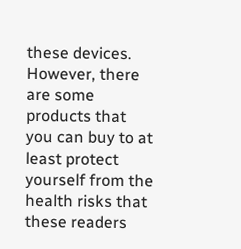these devices. However, there are some products that you can buy to at least protect yourself from the health risks that these readers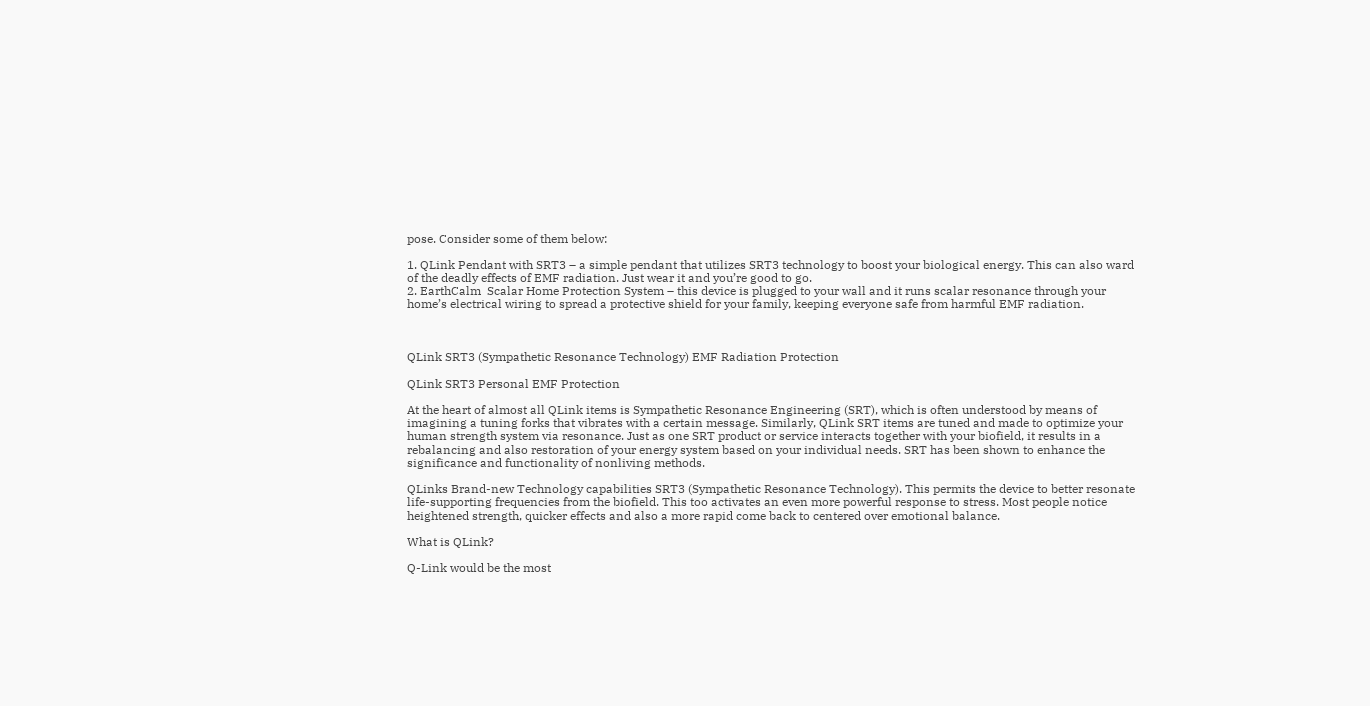pose. Consider some of them below:

1. QLink Pendant with SRT3 – a simple pendant that utilizes SRT3 technology to boost your biological energy. This can also ward of the deadly effects of EMF radiation. Just wear it and you’re good to go.
2. EarthCalm  Scalar Home Protection System – this device is plugged to your wall and it runs scalar resonance through your home’s electrical wiring to spread a protective shield for your family, keeping everyone safe from harmful EMF radiation.



QLink SRT3 (Sympathetic Resonance Technology) EMF Radiation Protection

QLink SRT3 Personal EMF Protection

At the heart of almost all QLink items is Sympathetic Resonance Engineering (SRT), which is often understood by means of imagining a tuning forks that vibrates with a certain message. Similarly, QLink SRT items are tuned and made to optimize your human strength system via resonance. Just as one SRT product or service interacts together with your biofield, it results in a rebalancing and also restoration of your energy system based on your individual needs. SRT has been shown to enhance the significance and functionality of nonliving methods.

QLinks Brand-new Technology capabilities SRT3 (Sympathetic Resonance Technology). This permits the device to better resonate life-supporting frequencies from the biofield. This too activates an even more powerful response to stress. Most people notice heightened strength, quicker effects and also a more rapid come back to centered over emotional balance.

What is QLink?

Q-Link would be the most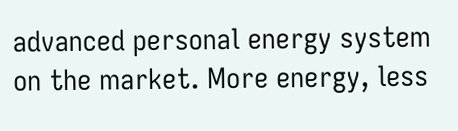advanced personal energy system on the market. More energy, less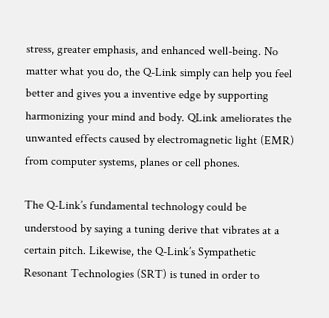stress, greater emphasis, and enhanced well-being. No matter what you do, the Q-Link simply can help you feel better and gives you a inventive edge by supporting harmonizing your mind and body. QLink ameliorates the unwanted effects caused by electromagnetic light (EMR) from computer systems, planes or cell phones.

The Q-Link’s fundamental technology could be understood by saying a tuning derive that vibrates at a certain pitch. Likewise, the Q-Link’s Sympathetic Resonant Technologies (SRT) is tuned in order to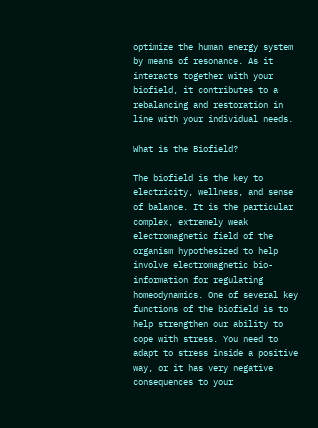optimize the human energy system by means of resonance. As it interacts together with your biofield, it contributes to a rebalancing and restoration in line with your individual needs.

What is the Biofield?

The biofield is the key to electricity, wellness, and sense of balance. It is the particular complex, extremely weak electromagnetic field of the organism hypothesized to help involve electromagnetic bio-information for regulating homeodynamics. One of several key functions of the biofield is to help strengthen our ability to cope with stress. You need to adapt to stress inside a positive way, or it has very negative consequences to your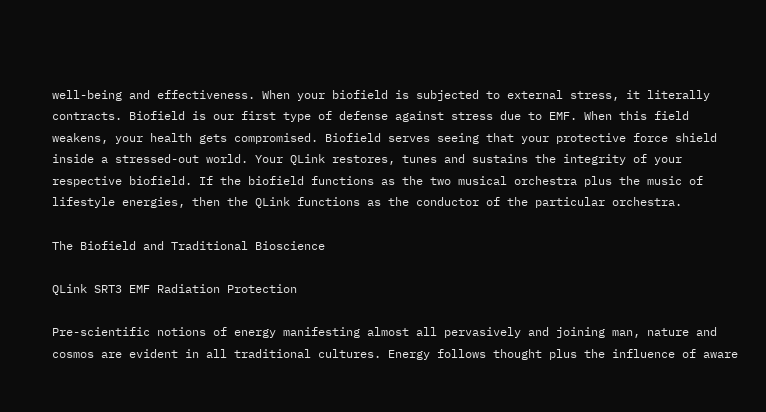well-being and effectiveness. When your biofield is subjected to external stress, it literally contracts. Biofield is our first type of defense against stress due to EMF. When this field weakens, your health gets compromised. Biofield serves seeing that your protective force shield inside a stressed-out world. Your QLink restores, tunes and sustains the integrity of your respective biofield. If the biofield functions as the two musical orchestra plus the music of lifestyle energies, then the QLink functions as the conductor of the particular orchestra.

The Biofield and Traditional Bioscience

QLink SRT3 EMF Radiation Protection

Pre-scientific notions of energy manifesting almost all pervasively and joining man, nature and cosmos are evident in all traditional cultures. Energy follows thought plus the influence of aware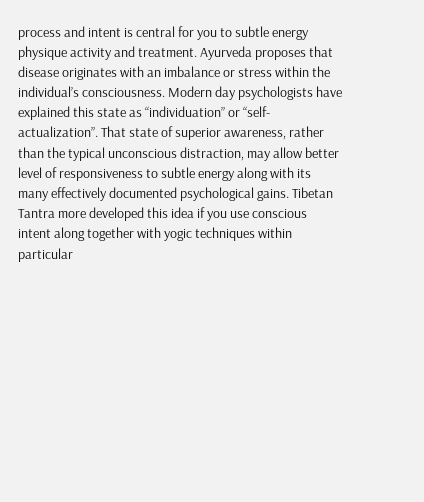process and intent is central for you to subtle energy physique activity and treatment. Ayurveda proposes that disease originates with an imbalance or stress within the individual’s consciousness. Modern day psychologists have explained this state as “individuation” or “self-actualization”. That state of superior awareness, rather than the typical unconscious distraction, may allow better level of responsiveness to subtle energy along with its many effectively documented psychological gains. Tibetan Tantra more developed this idea if you use conscious intent along together with yogic techniques within particular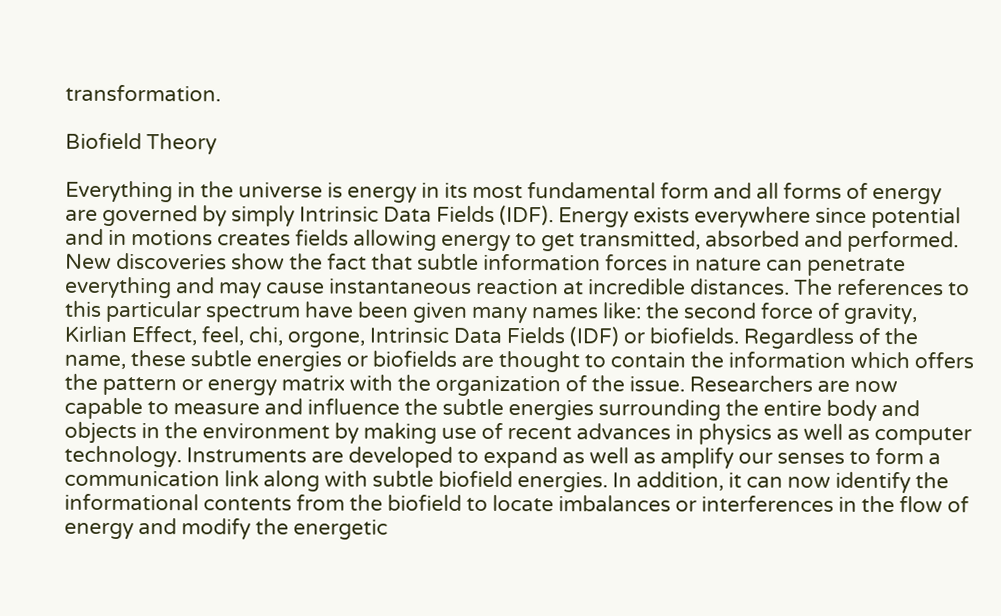transformation.

Biofield Theory

Everything in the universe is energy in its most fundamental form and all forms of energy are governed by simply Intrinsic Data Fields (IDF). Energy exists everywhere since potential and in motions creates fields allowing energy to get transmitted, absorbed and performed. New discoveries show the fact that subtle information forces in nature can penetrate everything and may cause instantaneous reaction at incredible distances. The references to this particular spectrum have been given many names like: the second force of gravity, Kirlian Effect, feel, chi, orgone, Intrinsic Data Fields (IDF) or biofields. Regardless of the name, these subtle energies or biofields are thought to contain the information which offers the pattern or energy matrix with the organization of the issue. Researchers are now capable to measure and influence the subtle energies surrounding the entire body and objects in the environment by making use of recent advances in physics as well as computer technology. Instruments are developed to expand as well as amplify our senses to form a communication link along with subtle biofield energies. In addition, it can now identify the informational contents from the biofield to locate imbalances or interferences in the flow of energy and modify the energetic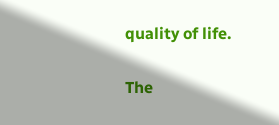quality of life.

The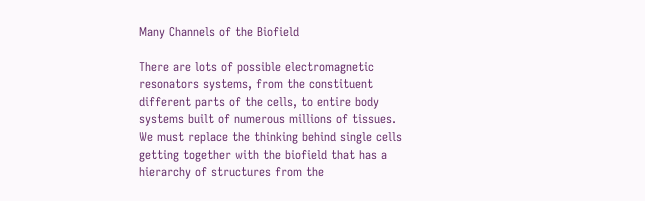Many Channels of the Biofield

There are lots of possible electromagnetic resonators systems, from the constituent different parts of the cells, to entire body systems built of numerous millions of tissues. We must replace the thinking behind single cells getting together with the biofield that has a hierarchy of structures from the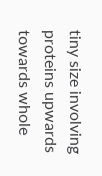tiny size involving proteins upwards towards whole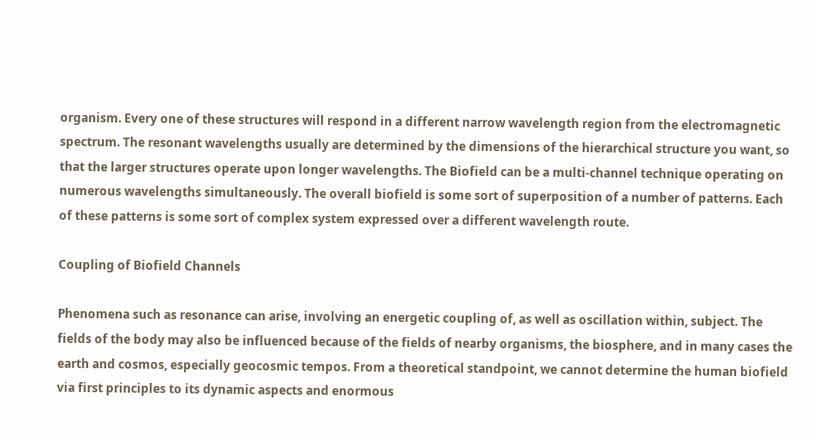organism. Every one of these structures will respond in a different narrow wavelength region from the electromagnetic spectrum. The resonant wavelengths usually are determined by the dimensions of the hierarchical structure you want, so that the larger structures operate upon longer wavelengths. The Biofield can be a multi-channel technique operating on numerous wavelengths simultaneously. The overall biofield is some sort of superposition of a number of patterns. Each of these patterns is some sort of complex system expressed over a different wavelength route.

Coupling of Biofield Channels

Phenomena such as resonance can arise, involving an energetic coupling of, as well as oscillation within, subject. The fields of the body may also be influenced because of the fields of nearby organisms, the biosphere, and in many cases the earth and cosmos, especially geocosmic tempos. From a theoretical standpoint, we cannot determine the human biofield via first principles to its dynamic aspects and enormous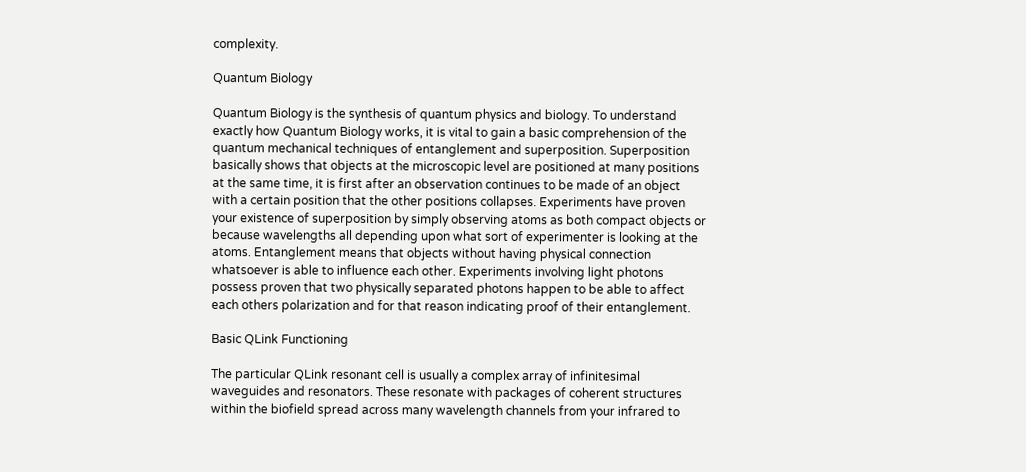complexity.

Quantum Biology

Quantum Biology is the synthesis of quantum physics and biology. To understand exactly how Quantum Biology works, it is vital to gain a basic comprehension of the quantum mechanical techniques of entanglement and superposition. Superposition basically shows that objects at the microscopic level are positioned at many positions at the same time, it is first after an observation continues to be made of an object with a certain position that the other positions collapses. Experiments have proven your existence of superposition by simply observing atoms as both compact objects or because wavelengths all depending upon what sort of experimenter is looking at the atoms. Entanglement means that objects without having physical connection whatsoever is able to influence each other. Experiments involving light photons possess proven that two physically separated photons happen to be able to affect each others polarization and for that reason indicating proof of their entanglement.

Basic QLink Functioning

The particular QLink resonant cell is usually a complex array of infinitesimal waveguides and resonators. These resonate with packages of coherent structures within the biofield spread across many wavelength channels from your infrared to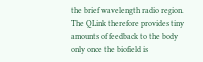the brief wavelength radio region. The QLink therefore provides tiny amounts of feedback to the body only once the biofield is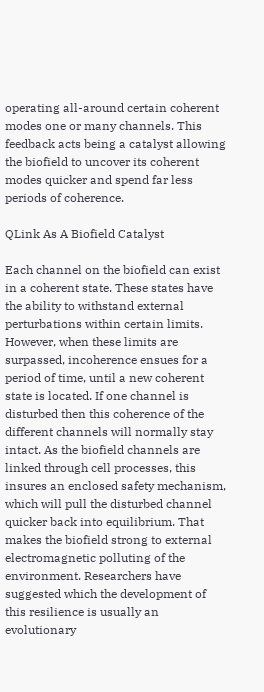operating all-around certain coherent modes one or many channels. This feedback acts being a catalyst allowing the biofield to uncover its coherent modes quicker and spend far less periods of coherence.

QLink As A Biofield Catalyst

Each channel on the biofield can exist in a coherent state. These states have the ability to withstand external perturbations within certain limits. However, when these limits are surpassed, incoherence ensues for a period of time, until a new coherent state is located. If one channel is disturbed then this coherence of the different channels will normally stay intact. As the biofield channels are linked through cell processes, this insures an enclosed safety mechanism, which will pull the disturbed channel quicker back into equilibrium. That makes the biofield strong to external electromagnetic polluting of the environment. Researchers have suggested which the development of this resilience is usually an evolutionary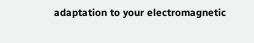adaptation to your electromagnetic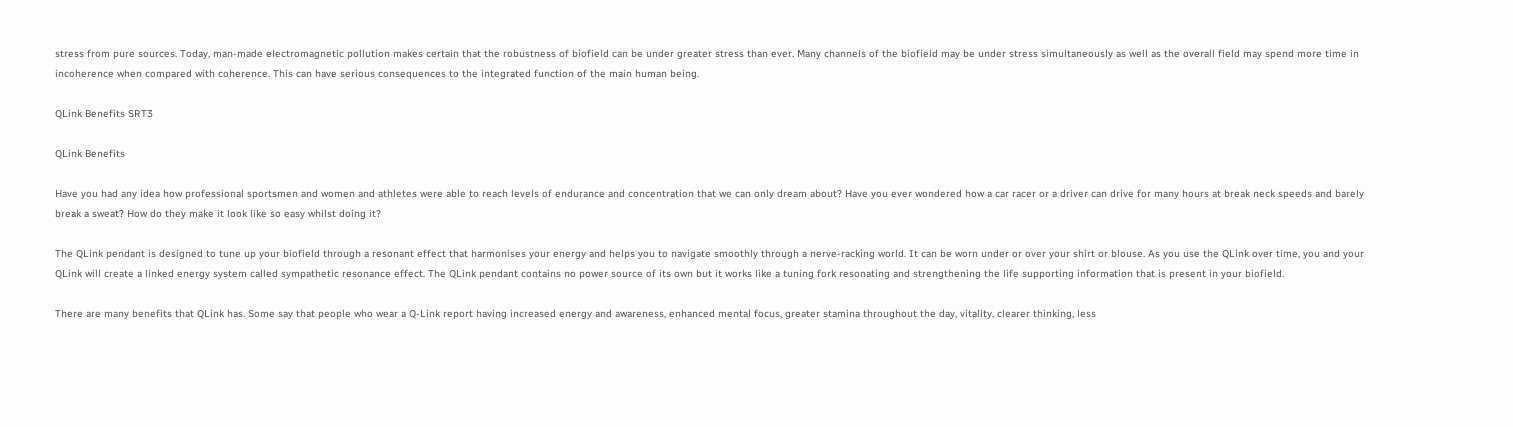stress from pure sources. Today, man-made electromagnetic pollution makes certain that the robustness of biofield can be under greater stress than ever. Many channels of the biofield may be under stress simultaneously as well as the overall field may spend more time in incoherence when compared with coherence. This can have serious consequences to the integrated function of the main human being.

QLink Benefits SRT3

QLink Benefits

Have you had any idea how professional sportsmen and women and athletes were able to reach levels of endurance and concentration that we can only dream about? Have you ever wondered how a car racer or a driver can drive for many hours at break neck speeds and barely break a sweat? How do they make it look like so easy whilst doing it?

The QLink pendant is designed to tune up your biofield through a resonant effect that harmonises your energy and helps you to navigate smoothly through a nerve-racking world. It can be worn under or over your shirt or blouse. As you use the QLink over time, you and your QLink will create a linked energy system called sympathetic resonance effect. The QLink pendant contains no power source of its own but it works like a tuning fork resonating and strengthening the life supporting information that is present in your biofield.

There are many benefits that QLink has. Some say that people who wear a Q-Link report having increased energy and awareness, enhanced mental focus, greater stamina throughout the day, vitality, clearer thinking, less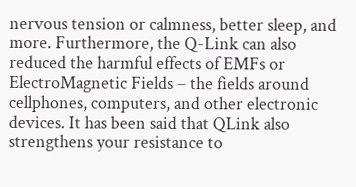nervous tension or calmness, better sleep, and more. Furthermore, the Q-Link can also reduced the harmful effects of EMFs or ElectroMagnetic Fields – the fields around cellphones, computers, and other electronic devices. It has been said that QLink also strengthens your resistance to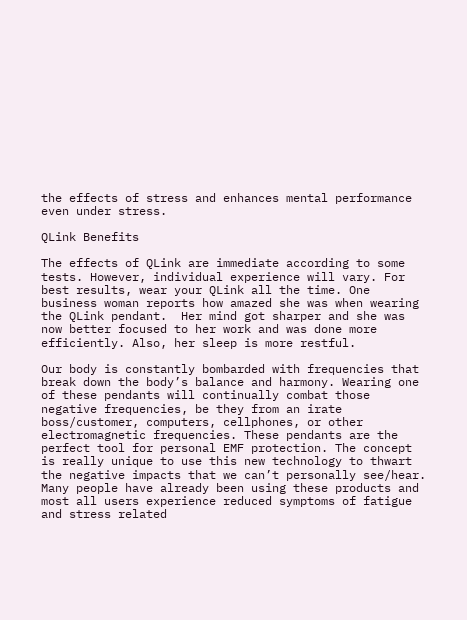the effects of stress and enhances mental performance even under stress.

QLink Benefits

The effects of QLink are immediate according to some tests. However, individual experience will vary. For best results, wear your QLink all the time. One business woman reports how amazed she was when wearing the QLink pendant.  Her mind got sharper and she was now better focused to her work and was done more efficiently. Also, her sleep is more restful.

Our body is constantly bombarded with frequencies that break down the body’s balance and harmony. Wearing one of these pendants will continually combat those negative frequencies, be they from an irate boss/customer, computers, cellphones, or other electromagnetic frequencies. These pendants are the perfect tool for personal EMF protection. The concept is really unique to use this new technology to thwart the negative impacts that we can’t personally see/hear. Many people have already been using these products and most all users experience reduced symptoms of fatigue and stress related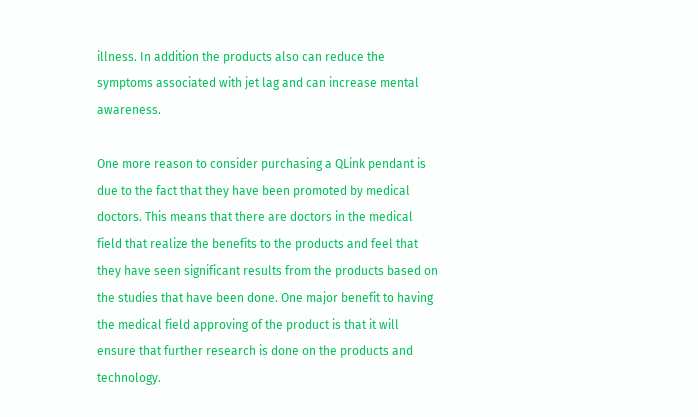illness. In addition the products also can reduce the symptoms associated with jet lag and can increase mental awareness.

One more reason to consider purchasing a QLink pendant is due to the fact that they have been promoted by medical doctors. This means that there are doctors in the medical field that realize the benefits to the products and feel that they have seen significant results from the products based on the studies that have been done. One major benefit to having the medical field approving of the product is that it will ensure that further research is done on the products and technology.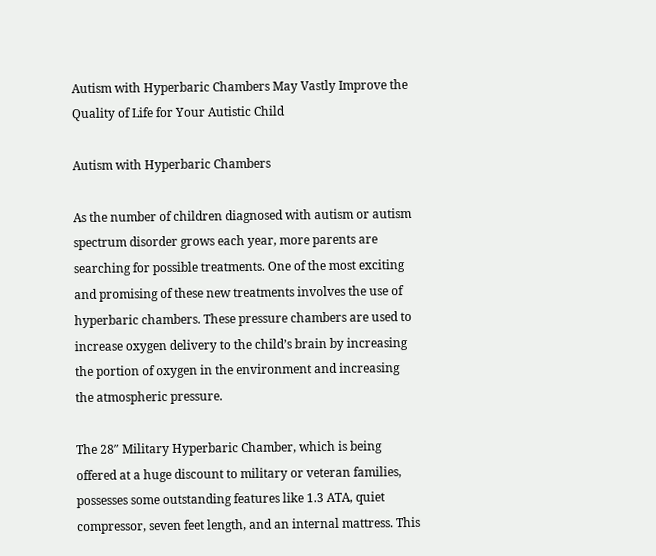Autism with Hyperbaric Chambers May Vastly Improve the Quality of Life for Your Autistic Child

Autism with Hyperbaric Chambers

As the number of children diagnosed with autism or autism spectrum disorder grows each year, more parents are searching for possible treatments. One of the most exciting and promising of these new treatments involves the use of hyperbaric chambers. These pressure chambers are used to increase oxygen delivery to the child’s brain by increasing the portion of oxygen in the environment and increasing the atmospheric pressure.

The 28″ Military Hyperbaric Chamber, which is being offered at a huge discount to military or veteran families, possesses some outstanding features like 1.3 ATA, quiet compressor, seven feet length, and an internal mattress. This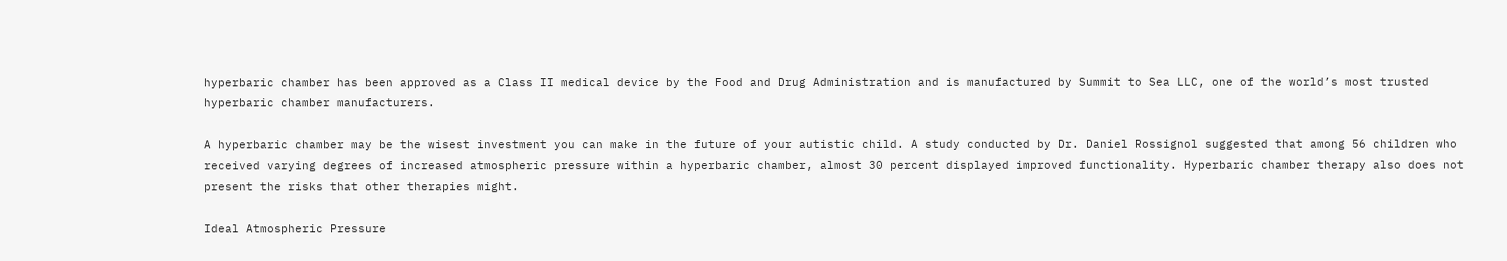hyperbaric chamber has been approved as a Class II medical device by the Food and Drug Administration and is manufactured by Summit to Sea LLC, one of the world’s most trusted hyperbaric chamber manufacturers.

A hyperbaric chamber may be the wisest investment you can make in the future of your autistic child. A study conducted by Dr. Daniel Rossignol suggested that among 56 children who received varying degrees of increased atmospheric pressure within a hyperbaric chamber, almost 30 percent displayed improved functionality. Hyperbaric chamber therapy also does not present the risks that other therapies might.

Ideal Atmospheric Pressure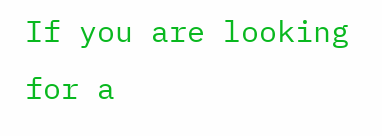If you are looking for a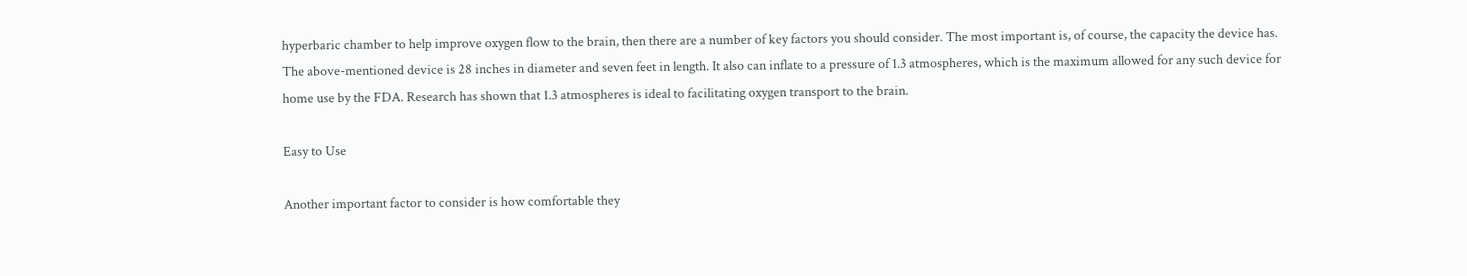hyperbaric chamber to help improve oxygen flow to the brain, then there are a number of key factors you should consider. The most important is, of course, the capacity the device has. The above-mentioned device is 28 inches in diameter and seven feet in length. It also can inflate to a pressure of 1.3 atmospheres, which is the maximum allowed for any such device for home use by the FDA. Research has shown that 1.3 atmospheres is ideal to facilitating oxygen transport to the brain.

Easy to Use

Another important factor to consider is how comfortable they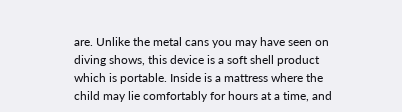are. Unlike the metal cans you may have seen on diving shows, this device is a soft shell product which is portable. Inside is a mattress where the child may lie comfortably for hours at a time, and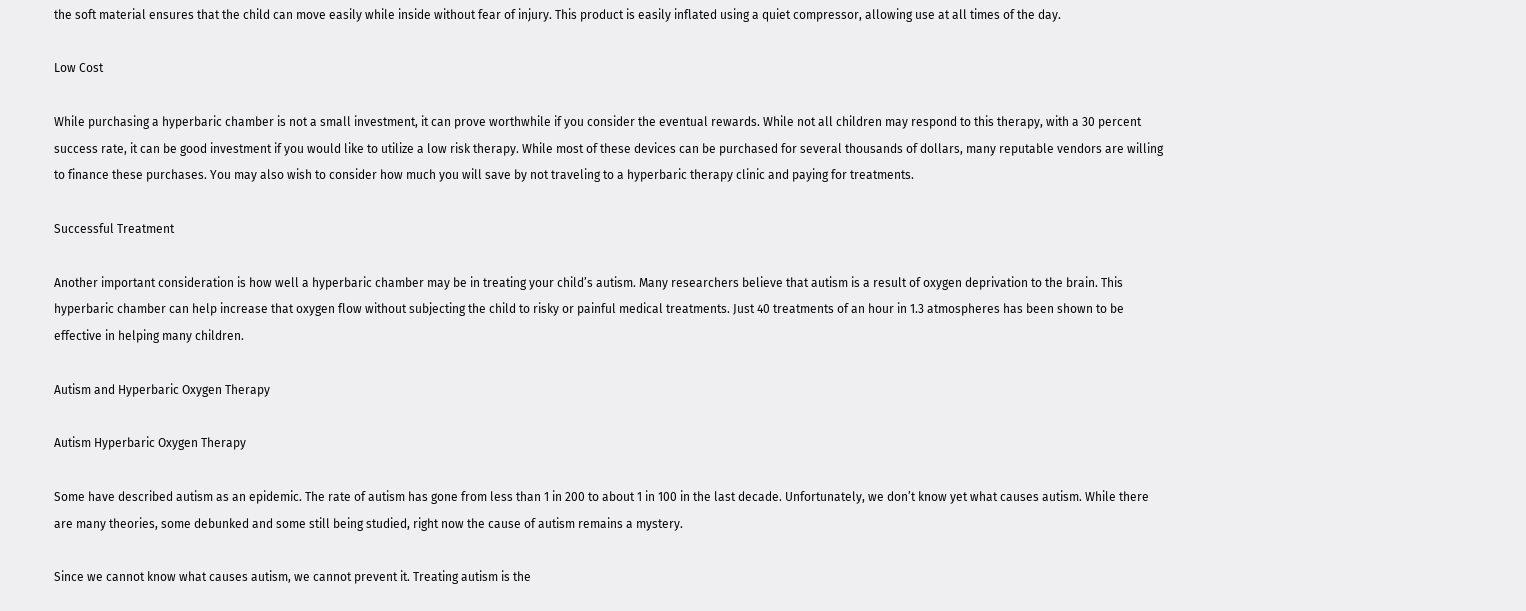the soft material ensures that the child can move easily while inside without fear of injury. This product is easily inflated using a quiet compressor, allowing use at all times of the day.

Low Cost

While purchasing a hyperbaric chamber is not a small investment, it can prove worthwhile if you consider the eventual rewards. While not all children may respond to this therapy, with a 30 percent success rate, it can be good investment if you would like to utilize a low risk therapy. While most of these devices can be purchased for several thousands of dollars, many reputable vendors are willing to finance these purchases. You may also wish to consider how much you will save by not traveling to a hyperbaric therapy clinic and paying for treatments.

Successful Treatment

Another important consideration is how well a hyperbaric chamber may be in treating your child’s autism. Many researchers believe that autism is a result of oxygen deprivation to the brain. This hyperbaric chamber can help increase that oxygen flow without subjecting the child to risky or painful medical treatments. Just 40 treatments of an hour in 1.3 atmospheres has been shown to be effective in helping many children.

Autism and Hyperbaric Oxygen Therapy

Autism Hyperbaric Oxygen Therapy

Some have described autism as an epidemic. The rate of autism has gone from less than 1 in 200 to about 1 in 100 in the last decade. Unfortunately, we don’t know yet what causes autism. While there are many theories, some debunked and some still being studied, right now the cause of autism remains a mystery.

Since we cannot know what causes autism, we cannot prevent it. Treating autism is the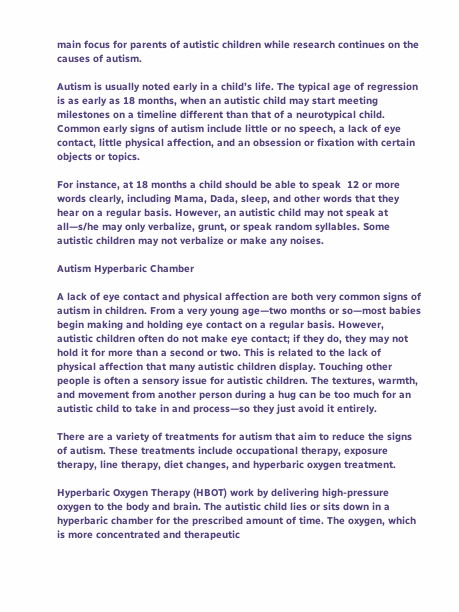main focus for parents of autistic children while research continues on the causes of autism.

Autism is usually noted early in a child’s life. The typical age of regression is as early as 18 months, when an autistic child may start meeting milestones on a timeline different than that of a neurotypical child. Common early signs of autism include little or no speech, a lack of eye contact, little physical affection, and an obsession or fixation with certain objects or topics.

For instance, at 18 months a child should be able to speak  12 or more words clearly, including Mama, Dada, sleep, and other words that they hear on a regular basis. However, an autistic child may not speak at all—s/he may only verbalize, grunt, or speak random syllables. Some autistic children may not verbalize or make any noises.

Autism Hyperbaric Chamber

A lack of eye contact and physical affection are both very common signs of autism in children. From a very young age—two months or so—most babies begin making and holding eye contact on a regular basis. However, autistic children often do not make eye contact; if they do, they may not hold it for more than a second or two. This is related to the lack of physical affection that many autistic children display. Touching other people is often a sensory issue for autistic children. The textures, warmth, and movement from another person during a hug can be too much for an autistic child to take in and process—so they just avoid it entirely.

There are a variety of treatments for autism that aim to reduce the signs of autism. These treatments include occupational therapy, exposure therapy, line therapy, diet changes, and hyperbaric oxygen treatment.

Hyperbaric Oxygen Therapy (HBOT) work by delivering high-pressure oxygen to the body and brain. The autistic child lies or sits down in a hyperbaric chamber for the prescribed amount of time. The oxygen, which is more concentrated and therapeutic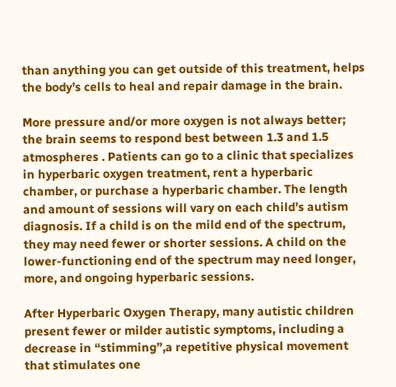than anything you can get outside of this treatment, helps the body’s cells to heal and repair damage in the brain.

More pressure and/or more oxygen is not always better; the brain seems to respond best between 1.3 and 1.5 atmospheres . Patients can go to a clinic that specializes in hyperbaric oxygen treatment, rent a hyperbaric chamber, or purchase a hyperbaric chamber. The length and amount of sessions will vary on each child’s autism diagnosis. If a child is on the mild end of the spectrum, they may need fewer or shorter sessions. A child on the lower-functioning end of the spectrum may need longer, more, and ongoing hyperbaric sessions.

After Hyperbaric Oxygen Therapy, many autistic children present fewer or milder autistic symptoms, including a decrease in “stimming”,a repetitive physical movement that stimulates one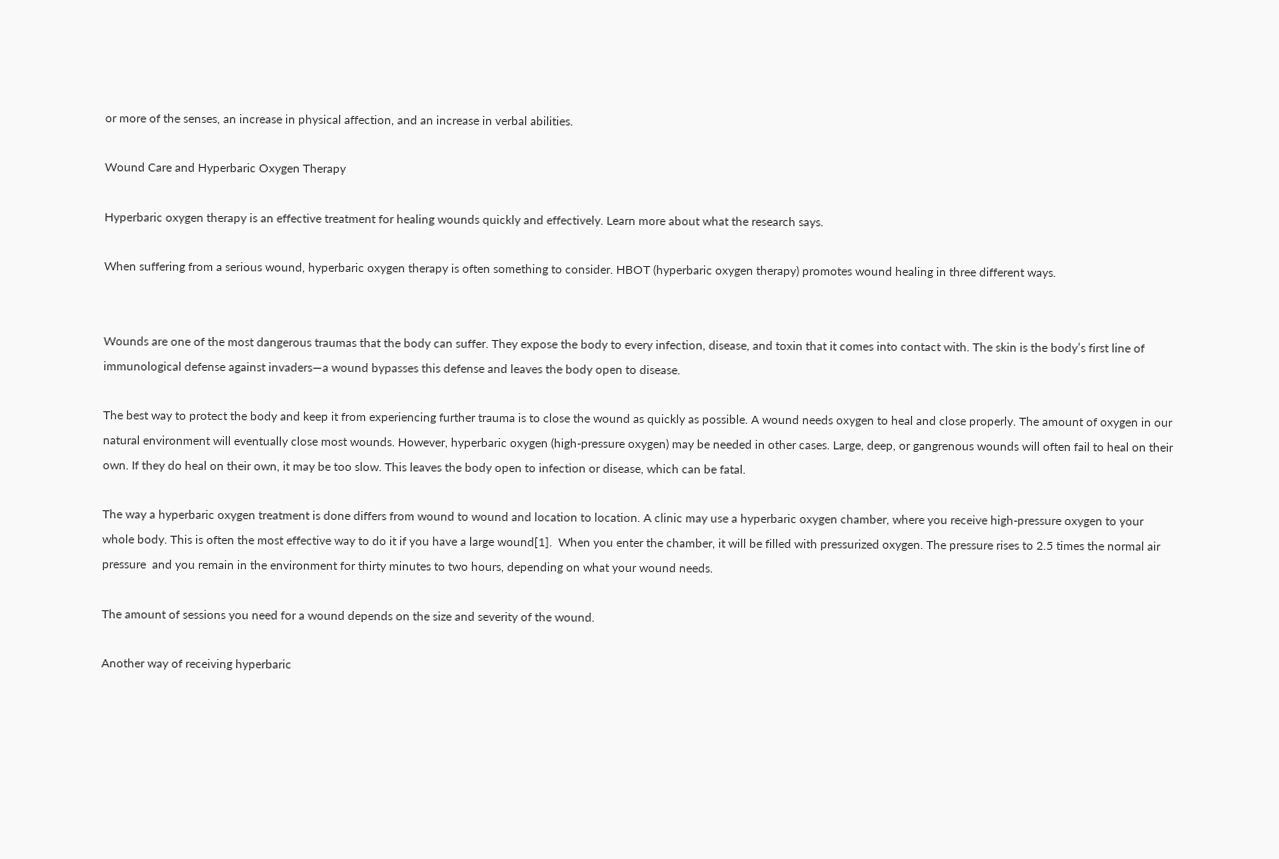or more of the senses, an increase in physical affection, and an increase in verbal abilities.

Wound Care and Hyperbaric Oxygen Therapy

Hyperbaric oxygen therapy is an effective treatment for healing wounds quickly and effectively. Learn more about what the research says.

When suffering from a serious wound, hyperbaric oxygen therapy is often something to consider. HBOT (hyperbaric oxygen therapy) promotes wound healing in three different ways.


Wounds are one of the most dangerous traumas that the body can suffer. They expose the body to every infection, disease, and toxin that it comes into contact with. The skin is the body’s first line of immunological defense against invaders—a wound bypasses this defense and leaves the body open to disease.

The best way to protect the body and keep it from experiencing further trauma is to close the wound as quickly as possible. A wound needs oxygen to heal and close properly. The amount of oxygen in our natural environment will eventually close most wounds. However, hyperbaric oxygen (high-pressure oxygen) may be needed in other cases. Large, deep, or gangrenous wounds will often fail to heal on their own. If they do heal on their own, it may be too slow. This leaves the body open to infection or disease, which can be fatal.

The way a hyperbaric oxygen treatment is done differs from wound to wound and location to location. A clinic may use a hyperbaric oxygen chamber, where you receive high-pressure oxygen to your whole body. This is often the most effective way to do it if you have a large wound[1].  When you enter the chamber, it will be filled with pressurized oxygen. The pressure rises to 2.5 times the normal air pressure  and you remain in the environment for thirty minutes to two hours, depending on what your wound needs.

The amount of sessions you need for a wound depends on the size and severity of the wound.

Another way of receiving hyperbaric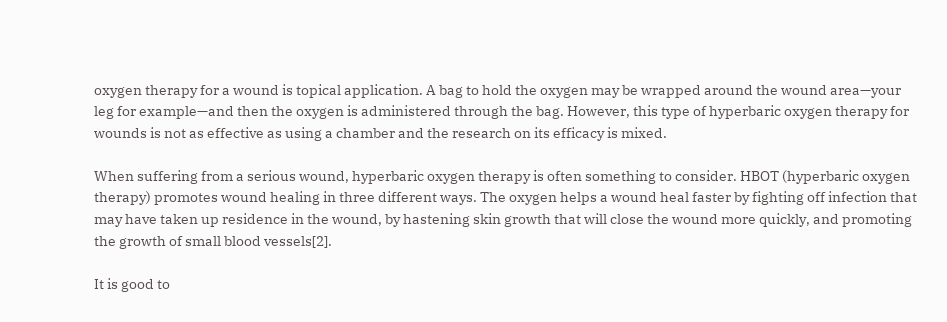oxygen therapy for a wound is topical application. A bag to hold the oxygen may be wrapped around the wound area—your leg for example—and then the oxygen is administered through the bag. However, this type of hyperbaric oxygen therapy for wounds is not as effective as using a chamber and the research on its efficacy is mixed.

When suffering from a serious wound, hyperbaric oxygen therapy is often something to consider. HBOT (hyperbaric oxygen therapy) promotes wound healing in three different ways. The oxygen helps a wound heal faster by fighting off infection that may have taken up residence in the wound, by hastening skin growth that will close the wound more quickly, and promoting the growth of small blood vessels[2].

It is good to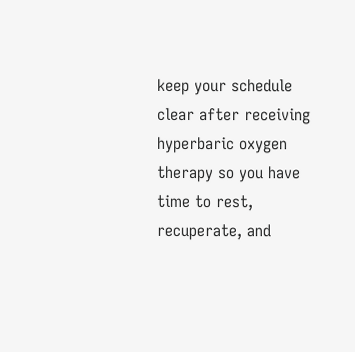keep your schedule clear after receiving hyperbaric oxygen therapy so you have time to rest, recuperate, and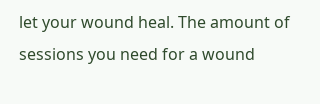let your wound heal. The amount of sessions you need for a wound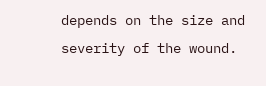depends on the size and severity of the wound.